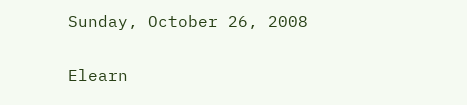Sunday, October 26, 2008

Elearn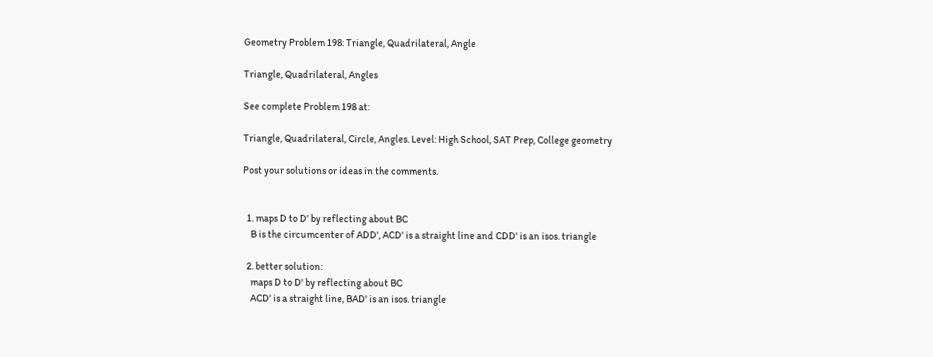Geometry Problem 198: Triangle, Quadrilateral, Angle

Triangle, Quadrilateral, Angles

See complete Problem 198 at:

Triangle, Quadrilateral, Circle, Angles. Level: High School, SAT Prep, College geometry

Post your solutions or ideas in the comments.


  1. maps D to D' by reflecting about BC
    B is the circumcenter of ADD', ACD' is a straight line and CDD' is an isos. triangle

  2. better solution:
    maps D to D' by reflecting about BC
    ACD' is a straight line, BAD' is an isos. triangle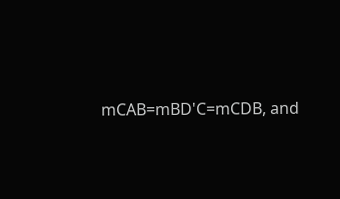mCAB=mBD'C=mCDB, and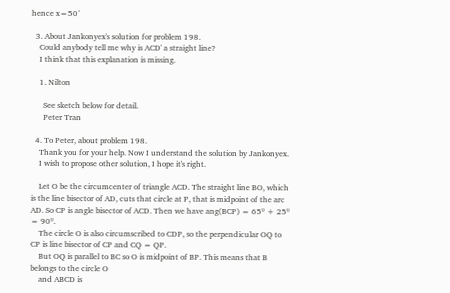hence x=50°

  3. About Jankonyex's solution for problem 198.
    Could anybody tell me why is ACD' a straight line?
    I think that this explanation is missing.

    1. Nilton

      See sketch below for detail.
      Peter Tran

  4. To Peter, about problem 198.
    Thank you for your help. Now I understand the solution by Jankonyex.
    I wish to propose other solution, I hope it's right.

    Let O be the circumcenter of triangle ACD. The straight line BO, which is the line bisector of AD, cuts that circle at P, that is midpoint of the arc AD. So CP is angle bisector of ACD. Then we have ang(BCP) = 65º + 25º = 90º.
    The circle O is also circumscribed to CDP, so the perpendicular OQ to CP is line bisector of CP and CQ = QP.
    But OQ is parallel to BC so O is midpoint of BP. This means that B belongs to the circle O
    and ABCD is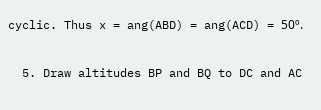cyclic. Thus x = ang(ABD) = ang(ACD) = 50º.

  5. Draw altitudes BP and BQ to DC and AC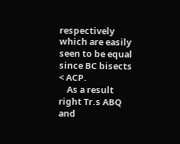respectively which are easily seen to be equal since BC bisects < ACP.
    As a result right Tr.s ABQ and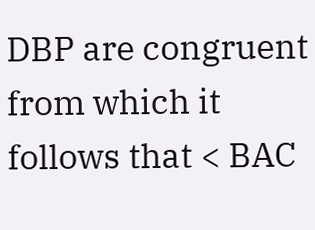DBP are congruent from which it follows that < BAC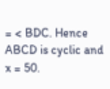= < BDC. Hence ABCD is cyclic and x = 50.